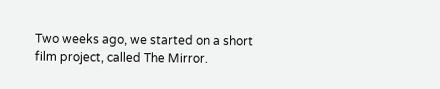Two weeks ago, we started on a short film project, called The Mirror.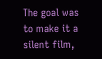The goal was to make it a silent film,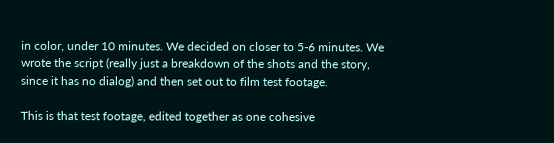in color, under 10 minutes. We decided on closer to 5-6 minutes. We wrote the script (really just a breakdown of the shots and the story, since it has no dialog) and then set out to film test footage.

This is that test footage, edited together as one cohesive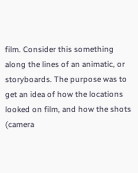film. Consider this something along the lines of an animatic, or storyboards. The purpose was to get an idea of how the locations looked on film, and how the shots (camera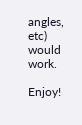angles, etc) would work.

Enjoy!